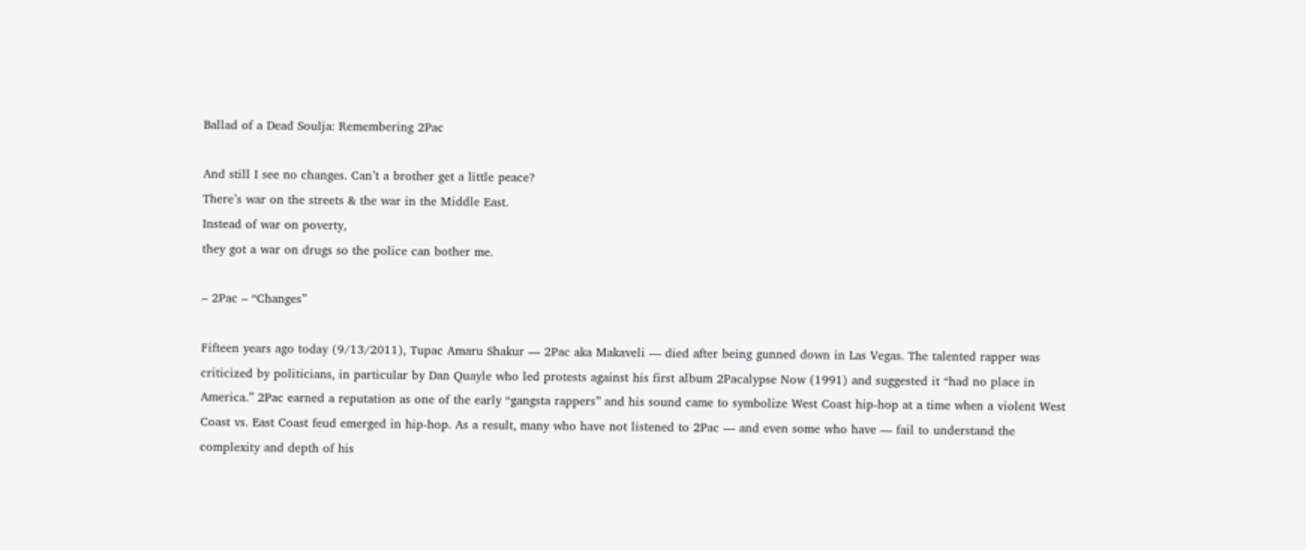Ballad of a Dead Soulja: Remembering 2Pac

And still I see no changes. Can’t a brother get a little peace?
There’s war on the streets & the war in the Middle East.
Instead of war on poverty,
they got a war on drugs so the police can bother me.

– 2Pac – “Changes”

Fifteen years ago today (9/13/2011), Tupac Amaru Shakur — 2Pac aka Makaveli — died after being gunned down in Las Vegas. The talented rapper was criticized by politicians, in particular by Dan Quayle who led protests against his first album 2Pacalypse Now (1991) and suggested it “had no place in America.” 2Pac earned a reputation as one of the early “gangsta rappers” and his sound came to symbolize West Coast hip-hop at a time when a violent West Coast vs. East Coast feud emerged in hip-hop. As a result, many who have not listened to 2Pac — and even some who have — fail to understand the complexity and depth of his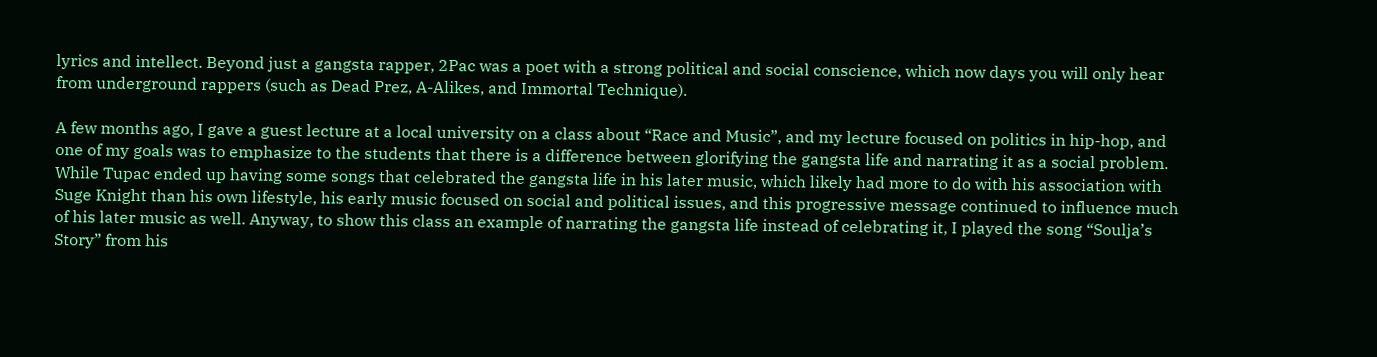lyrics and intellect. Beyond just a gangsta rapper, 2Pac was a poet with a strong political and social conscience, which now days you will only hear from underground rappers (such as Dead Prez, A-Alikes, and Immortal Technique).

A few months ago, I gave a guest lecture at a local university on a class about “Race and Music”, and my lecture focused on politics in hip-hop, and one of my goals was to emphasize to the students that there is a difference between glorifying the gangsta life and narrating it as a social problem. While Tupac ended up having some songs that celebrated the gangsta life in his later music, which likely had more to do with his association with Suge Knight than his own lifestyle, his early music focused on social and political issues, and this progressive message continued to influence much of his later music as well. Anyway, to show this class an example of narrating the gangsta life instead of celebrating it, I played the song “Soulja’s Story” from his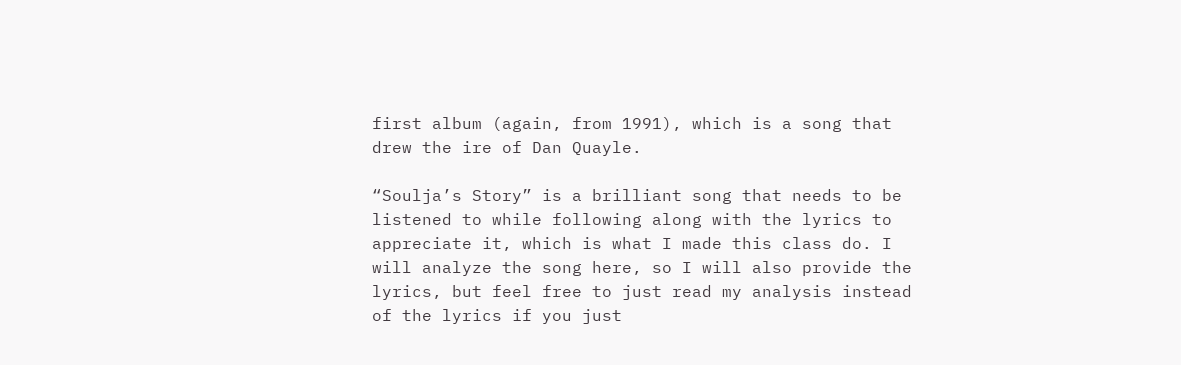first album (again, from 1991), which is a song that drew the ire of Dan Quayle.

“Soulja’s Story” is a brilliant song that needs to be listened to while following along with the lyrics to appreciate it, which is what I made this class do. I will analyze the song here, so I will also provide the lyrics, but feel free to just read my analysis instead of the lyrics if you just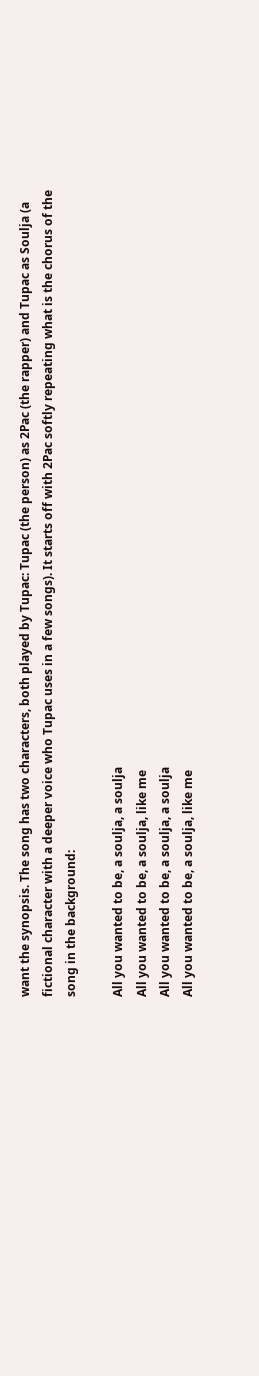want the synopsis. The song has two characters, both played by Tupac: Tupac (the person) as 2Pac (the rapper) and Tupac as Soulja (a fictional character with a deeper voice who Tupac uses in a few songs). It starts off with 2Pac softly repeating what is the chorus of the song in the background:

All you wanted to be, a soulja, a soulja
All you wanted to be, a soulja, like me
All you wanted to be, a soulja, a soulja
All you wanted to be, a soulja, like me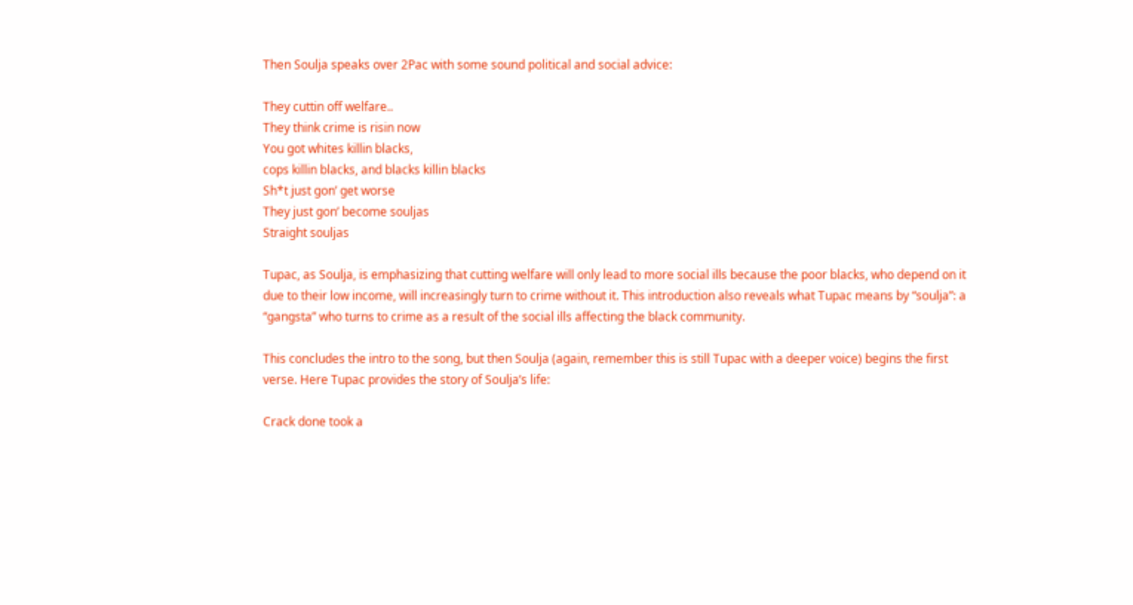Then Soulja speaks over 2Pac with some sound political and social advice:

They cuttin off welfare..
They think crime is risin now
You got whites killin blacks,
cops killin blacks, and blacks killin blacks
Sh*t just gon’ get worse
They just gon’ become souljas
Straight souljas

Tupac, as Soulja, is emphasizing that cutting welfare will only lead to more social ills because the poor blacks, who depend on it due to their low income, will increasingly turn to crime without it. This introduction also reveals what Tupac means by “soulja”: a “gangsta” who turns to crime as a result of the social ills affecting the black community.

This concludes the intro to the song, but then Soulja (again, remember this is still Tupac with a deeper voice) begins the first verse. Here Tupac provides the story of Soulja’s life:

Crack done took a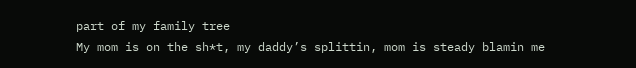part of my family tree
My mom is on the sh*t, my daddy’s splittin, mom is steady blamin me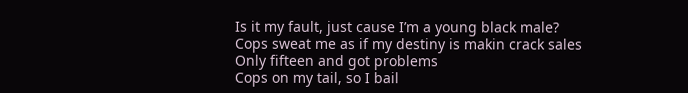Is it my fault, just cause I’m a young black male?
Cops sweat me as if my destiny is makin crack sales
Only fifteen and got problems
Cops on my tail, so I bail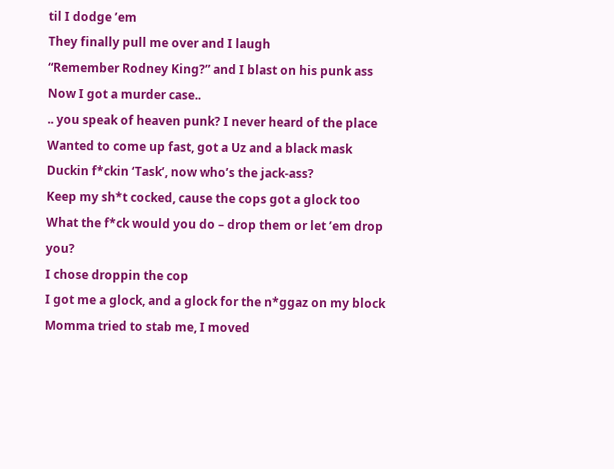til I dodge ’em
They finally pull me over and I laugh
“Remember Rodney King?” and I blast on his punk ass
Now I got a murder case..
.. you speak of heaven punk? I never heard of the place
Wanted to come up fast, got a Uz and a black mask
Duckin f*ckin ‘Task’, now who’s the jack-ass?
Keep my sh*t cocked, cause the cops got a glock too
What the f*ck would you do – drop them or let ’em drop you?
I chose droppin the cop
I got me a glock, and a glock for the n*ggaz on my block
Momma tried to stab me, I moved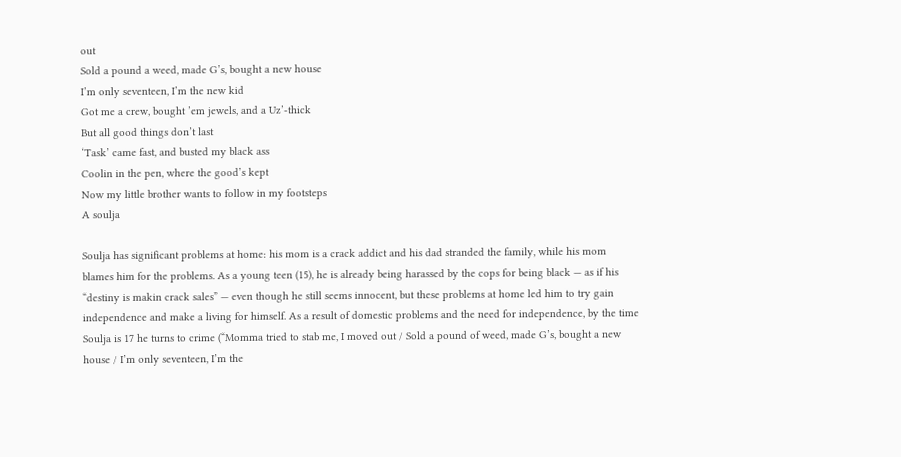out
Sold a pound a weed, made G’s, bought a new house
I’m only seventeen, I’m the new kid
Got me a crew, bought ’em jewels, and a Uz’-thick
But all good things don’t last
‘Task’ came fast, and busted my black ass
Coolin in the pen, where the good’s kept
Now my little brother wants to follow in my footsteps
A soulja

Soulja has significant problems at home: his mom is a crack addict and his dad stranded the family, while his mom blames him for the problems. As a young teen (15), he is already being harassed by the cops for being black — as if his “destiny is makin crack sales” — even though he still seems innocent, but these problems at home led him to try gain independence and make a living for himself. As a result of domestic problems and the need for independence, by the time Soulja is 17 he turns to crime (“Momma tried to stab me, I moved out / Sold a pound of weed, made G’s, bought a new house / I’m only seventeen, I’m the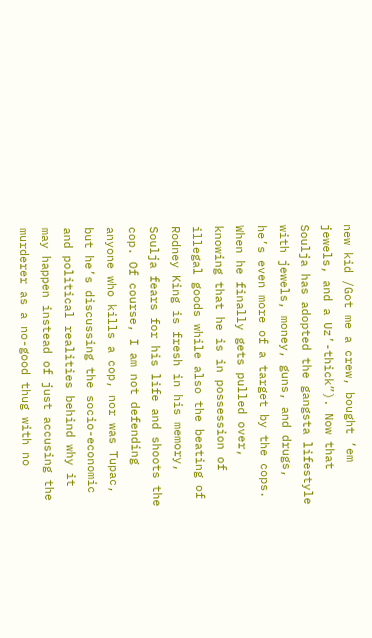new kid /Got me a crew, bought ’em jewels, and a Uz’-thick”). Now that Soulja has adopted the gangsta lifestyle with jewels, money, guns, and drugs, he’s even more of a target by the cops. When he finally gets pulled over, knowing that he is in possession of illegal goods while also the beating of Rodney King is fresh in his memory, Soulja fears for his life and shoots the cop. Of course, I am not defending anyone who kills a cop, nor was Tupac, but he’s discussing the socio-economic and political realities behind why it may happen instead of just accusing the murderer as a no-good thug with no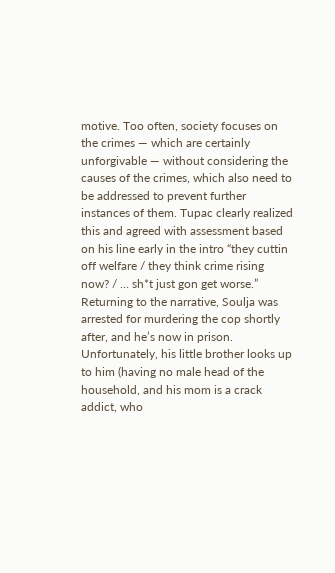motive. Too often, society focuses on the crimes — which are certainly unforgivable — without considering the causes of the crimes, which also need to be addressed to prevent further instances of them. Tupac clearly realized this and agreed with assessment based on his line early in the intro “they cuttin off welfare / they think crime rising now? / … sh*t just gon get worse.” Returning to the narrative, Soulja was arrested for murdering the cop shortly after, and he’s now in prison. Unfortunately, his little brother looks up to him (having no male head of the household, and his mom is a crack addict, who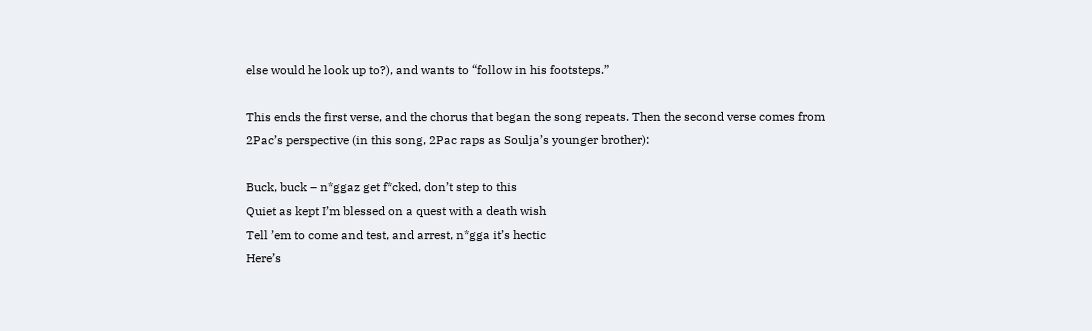else would he look up to?), and wants to “follow in his footsteps.”

This ends the first verse, and the chorus that began the song repeats. Then the second verse comes from 2Pac’s perspective (in this song, 2Pac raps as Soulja’s younger brother):

Buck, buck – n*ggaz get f*cked, don’t step to this
Quiet as kept I’m blessed on a quest with a death wish
Tell ’em to come and test, and arrest, n*gga it’s hectic
Here’s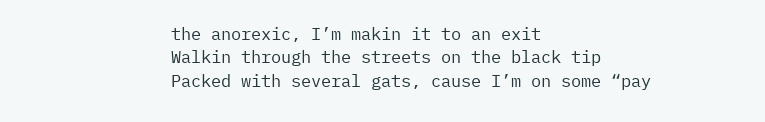the anorexic, I’m makin it to an exit
Walkin through the streets on the black tip
Packed with several gats, cause I’m on some “pay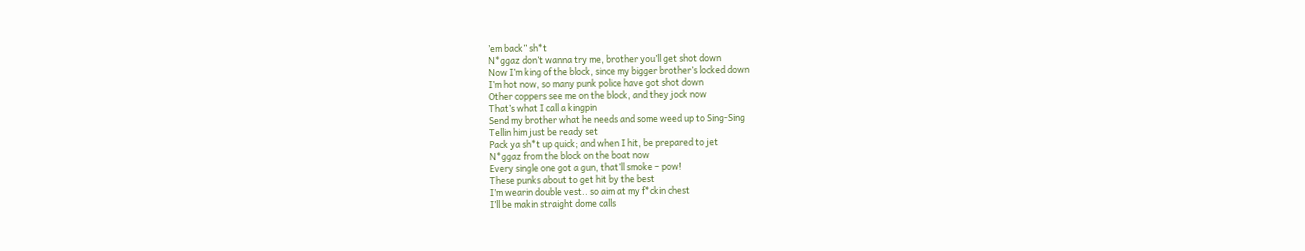’em back” sh*t
N*ggaz don’t wanna try me, brother you’ll get shot down
Now I’m king of the block, since my bigger brother’s locked down
I’m hot now, so many punk police have got shot down
Other coppers see me on the block, and they jock now
That’s what I call a kingpin
Send my brother what he needs and some weed up to Sing-Sing
Tellin him just be ready set
Pack ya sh*t up quick; and when I hit, be prepared to jet
N*ggaz from the block on the boat now
Every single one got a gun, that’ll smoke – pow!
These punks about to get hit by the best
I’m wearin double vest.. so aim at my f*ckin chest
I’ll be makin straight dome calls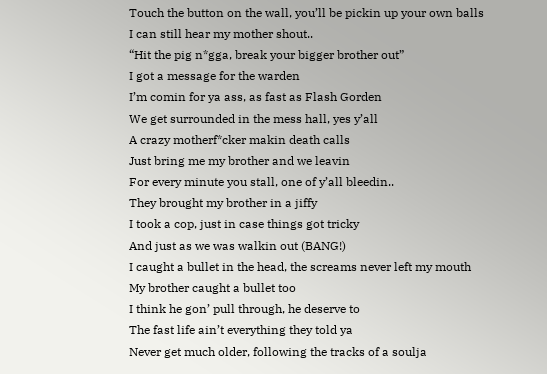Touch the button on the wall, you’ll be pickin up your own balls
I can still hear my mother shout..
“Hit the pig n*gga, break your bigger brother out”
I got a message for the warden
I’m comin for ya ass, as fast as Flash Gorden
We get surrounded in the mess hall, yes y’all
A crazy motherf*cker makin death calls
Just bring me my brother and we leavin
For every minute you stall, one of y’all bleedin..
They brought my brother in a jiffy
I took a cop, just in case things got tricky
And just as we was walkin out (BANG!)
I caught a bullet in the head, the screams never left my mouth
My brother caught a bullet too
I think he gon’ pull through, he deserve to
The fast life ain’t everything they told ya
Never get much older, following the tracks of a soulja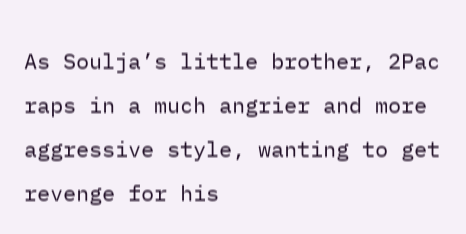As Soulja’s little brother, 2Pac raps in a much angrier and more aggressive style, wanting to get revenge for his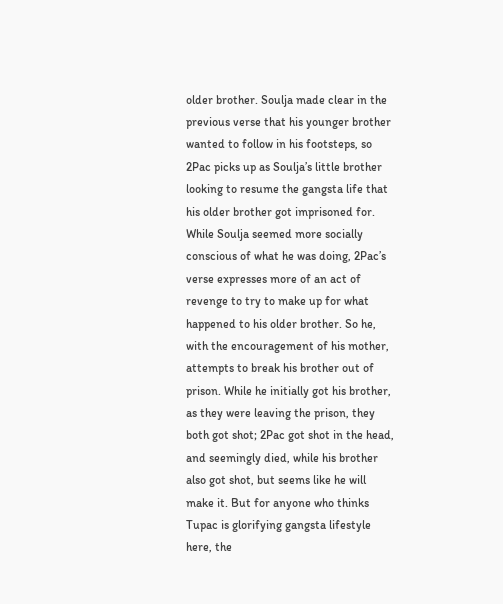older brother. Soulja made clear in the previous verse that his younger brother wanted to follow in his footsteps, so 2Pac picks up as Soulja’s little brother looking to resume the gangsta life that his older brother got imprisoned for. While Soulja seemed more socially conscious of what he was doing, 2Pac’s verse expresses more of an act of revenge to try to make up for what happened to his older brother. So he, with the encouragement of his mother, attempts to break his brother out of prison. While he initially got his brother, as they were leaving the prison, they both got shot; 2Pac got shot in the head, and seemingly died, while his brother also got shot, but seems like he will make it. But for anyone who thinks Tupac is glorifying gangsta lifestyle here, the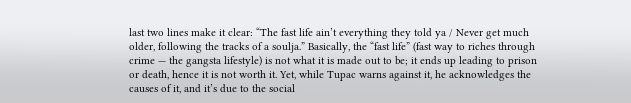last two lines make it clear: “The fast life ain’t everything they told ya / Never get much older, following the tracks of a soulja.” Basically, the “fast life” (fast way to riches through crime — the gangsta lifestyle) is not what it is made out to be; it ends up leading to prison or death, hence it is not worth it. Yet, while Tupac warns against it, he acknowledges the causes of it, and it’s due to the social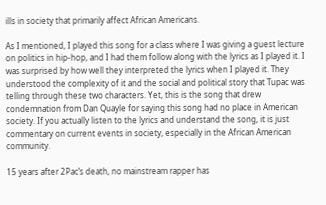ills in society that primarily affect African Americans.

As I mentioned, I played this song for a class where I was giving a guest lecture on politics in hip-hop, and I had them follow along with the lyrics as I played it. I was surprised by how well they interpreted the lyrics when I played it. They understood the complexity of it and the social and political story that Tupac was telling through these two characters. Yet, this is the song that drew condemnation from Dan Quayle for saying this song had no place in American society. If you actually listen to the lyrics and understand the song, it is just commentary on current events in society, especially in the African American community.

15 years after 2Pac’s death, no mainstream rapper has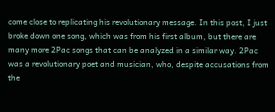come close to replicating his revolutionary message. In this post, I just broke down one song, which was from his first album, but there are many more 2Pac songs that can be analyzed in a similar way. 2Pac was a revolutionary poet and musician, who, despite accusations from the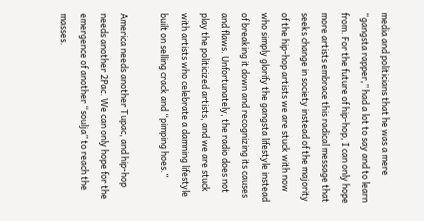media and politicians that he was a mere “gangsta rapper,” had a lot to say and to learn from. For the future of hip-hop, I can only hope more artists embrace this radical message that seeks change in society instead of the majority of the hip-hop artists we are stuck with now who simply glorify the gangsta lifestyle instead of breaking it down and recognizing its causes and flaws. Unfortunately, the radio does not play the politicized artists, and we are stuck with artists who celebrate a damning lifestyle built on selling crack and “pimping hoes.”

America needs another Tupac, and hip-hop needs another 2Pac. We can only hope for the emergence of another “soulja” to reach the masses.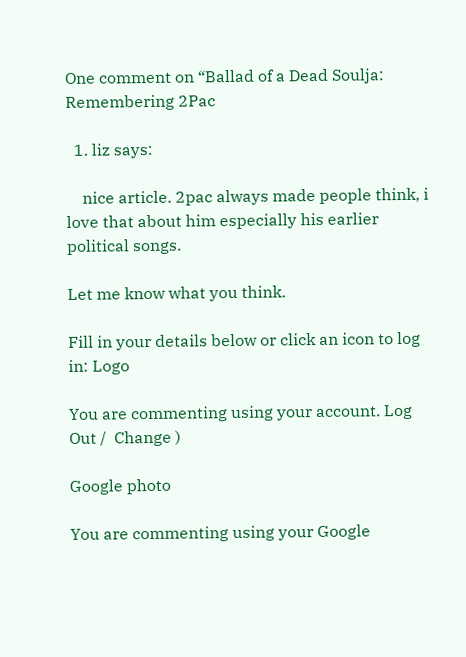One comment on “Ballad of a Dead Soulja: Remembering 2Pac

  1. liz says:

    nice article. 2pac always made people think, i love that about him especially his earlier political songs.

Let me know what you think.

Fill in your details below or click an icon to log in: Logo

You are commenting using your account. Log Out /  Change )

Google photo

You are commenting using your Google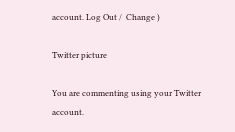account. Log Out /  Change )

Twitter picture

You are commenting using your Twitter account.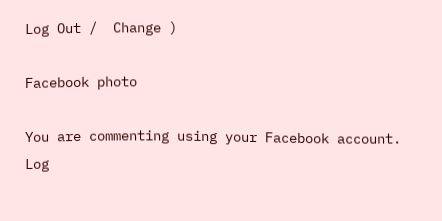Log Out /  Change )

Facebook photo

You are commenting using your Facebook account. Log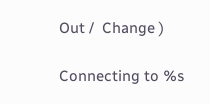Out /  Change )

Connecting to %s